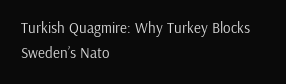Turkish Quagmire: Why Turkey Blocks Sweden’s Nato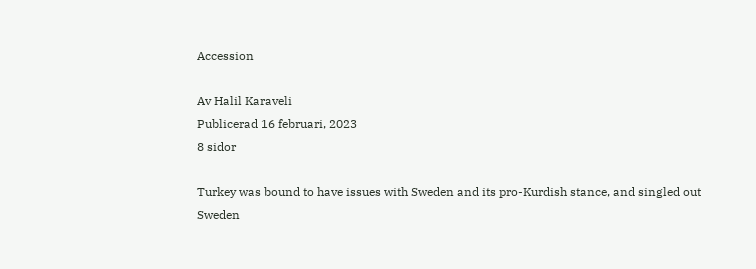Accession

Av Halil Karaveli
Publicerad 16 februari, 2023
8 sidor

Turkey was bound to have issues with Sweden and its pro-Kurdish stance, and singled out Sweden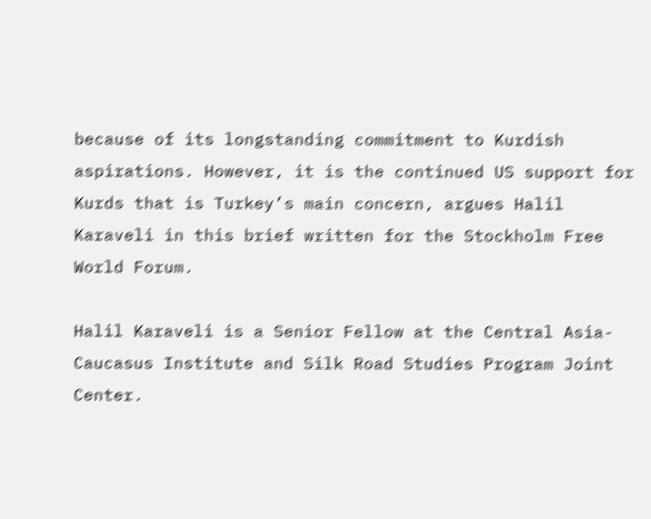because of its longstanding commitment to Kurdish aspirations. However, it is the continued US support for Kurds that is Turkey’s main concern, argues Halil Karaveli in this brief written for the Stockholm Free World Forum.

Halil Karaveli is a Senior Fellow at the Central Asia-Caucasus Institute and Silk Road Studies Program Joint Center.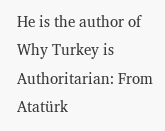He is the author of Why Turkey is Authoritarian: From Atatürk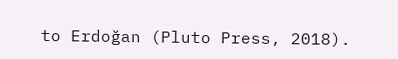to Erdoğan (Pluto Press, 2018).